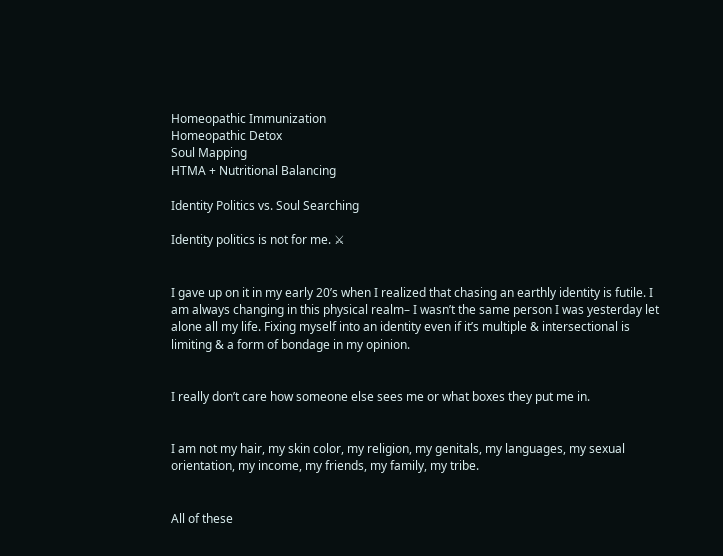Homeopathic Immunization
Homeopathic Detox
Soul Mapping
HTMA + Nutritional Balancing

Identity Politics vs. Soul Searching

Identity politics is not for me. ⚔


I gave up on it in my early 20’s when I realized that chasing an earthly identity is futile. I am always changing in this physical realm– I wasn’t the same person I was yesterday let alone all my life. Fixing myself into an identity even if it’s multiple & intersectional is limiting & a form of bondage in my opinion.


I really don’t care how someone else sees me or what boxes they put me in.


I am not my hair, my skin color, my religion, my genitals, my languages, my sexual orientation, my income, my friends, my family, my tribe.


All of these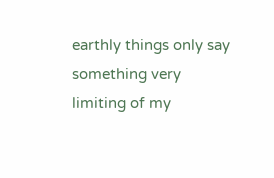earthly things only say something very limiting of my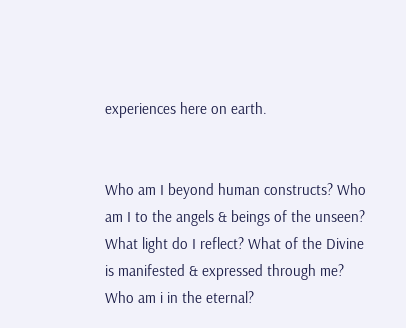experiences here on earth.


Who am I beyond human constructs? Who am I to the angels & beings of the unseen? What light do I reflect? What of the Divine is manifested & expressed through me? Who am i in the eternal?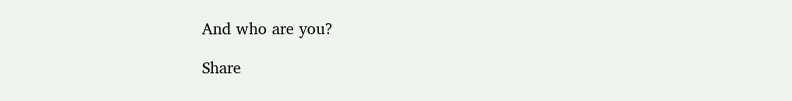And who are you?

Share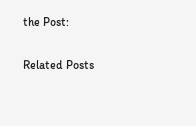the Post:

Related Posts